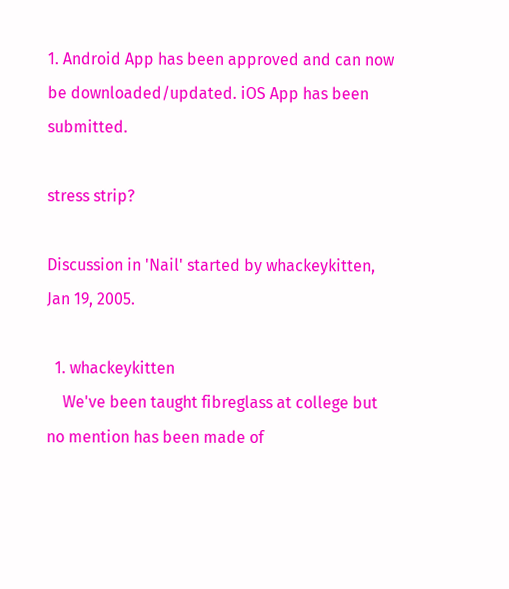1. Android App has been approved and can now be downloaded/updated. iOS App has been submitted.

stress strip?

Discussion in 'Nail' started by whackeykitten, Jan 19, 2005.

  1. whackeykitten
    We've been taught fibreglass at college but no mention has been made of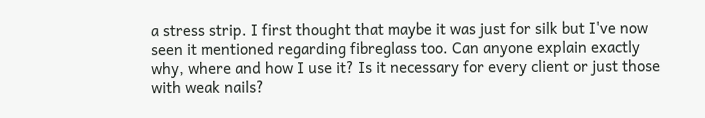a stress strip. I first thought that maybe it was just for silk but I've now seen it mentioned regarding fibreglass too. Can anyone explain exactly why, where and how I use it? Is it necessary for every client or just those with weak nails?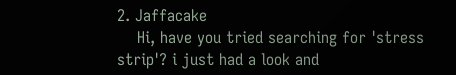2. Jaffacake
    Hi, have you tried searching for 'stress strip'? i just had a look and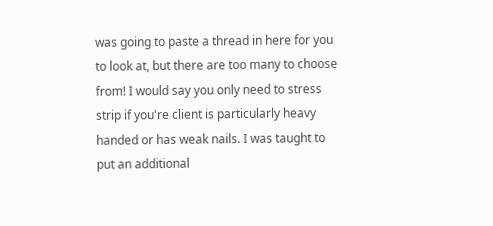was going to paste a thread in here for you to look at, but there are too many to choose from! I would say you only need to stress strip if you're client is particularly heavy handed or has weak nails. I was taught to put an additional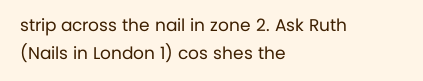strip across the nail in zone 2. Ask Ruth (Nails in London 1) cos shes the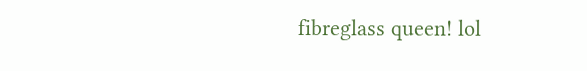fibreglass queen! lol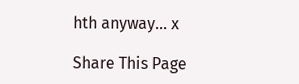hth anyway... x

Share This Page